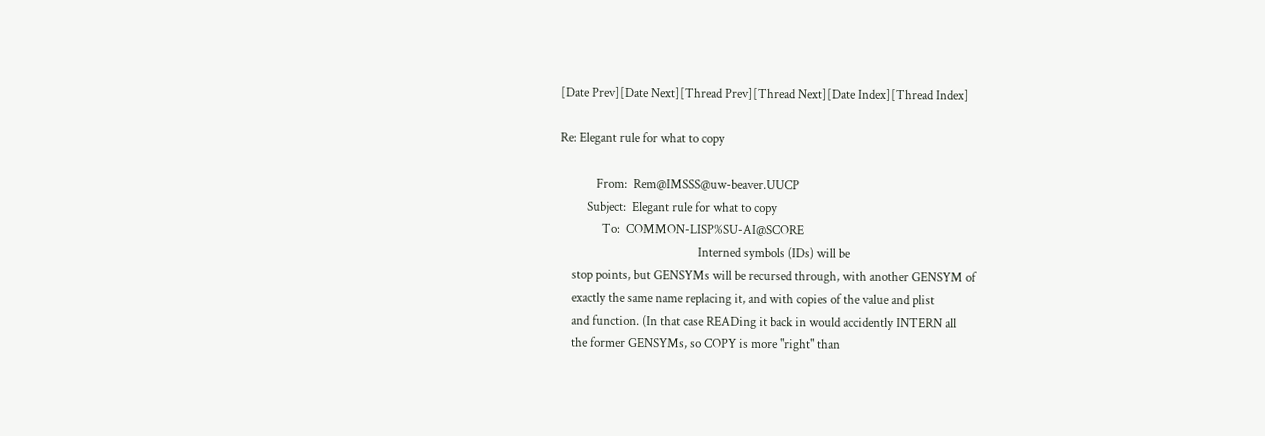[Date Prev][Date Next][Thread Prev][Thread Next][Date Index][Thread Index]

Re: Elegant rule for what to copy

            From:  Rem@IMSSS@uw-beaver.UUCP
         Subject:  Elegant rule for what to copy
              To:  COMMON-LISP%SU-AI@SCORE
                                              Interned symbols (IDs) will be
    stop points, but GENSYMs will be recursed through, with another GENSYM of
    exactly the same name replacing it, and with copies of the value and plist
    and function. (In that case READing it back in would accidently INTERN all
    the former GENSYMs, so COPY is more "right" than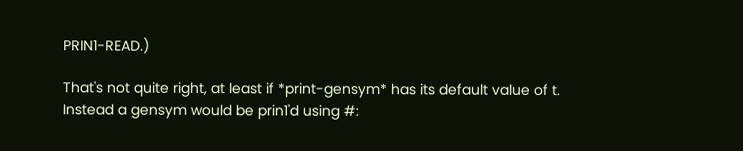PRIN1-READ.)

That's not quite right, at least if *print-gensym* has its default value of t.
Instead a gensym would be prin1'd using #: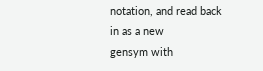notation, and read back in as a new
gensym with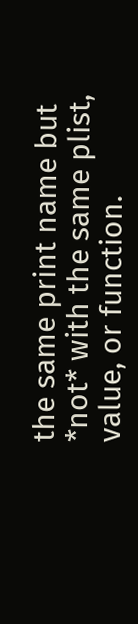the same print name but *not* with the same plist, value, or function.